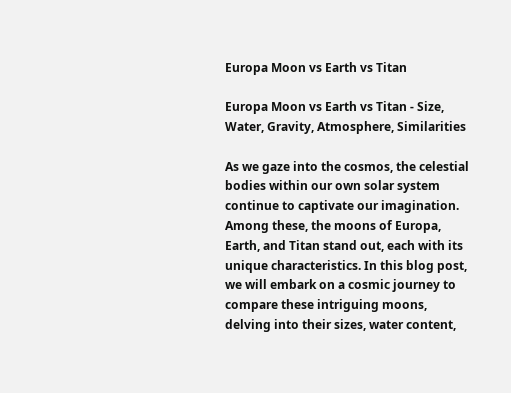Europa Moon vs Earth vs Titan

Europa Moon vs Earth vs Titan - Size, Water, Gravity, Atmosphere, Similarities

As we gaze into the cosmos, the celestial bodies within our own solar system continue to captivate our imagination. Among these, the moons of Europa, Earth, and Titan stand out, each with its unique characteristics. In this blog post, we will embark on a cosmic journey to compare these intriguing moons, delving into their sizes, water content,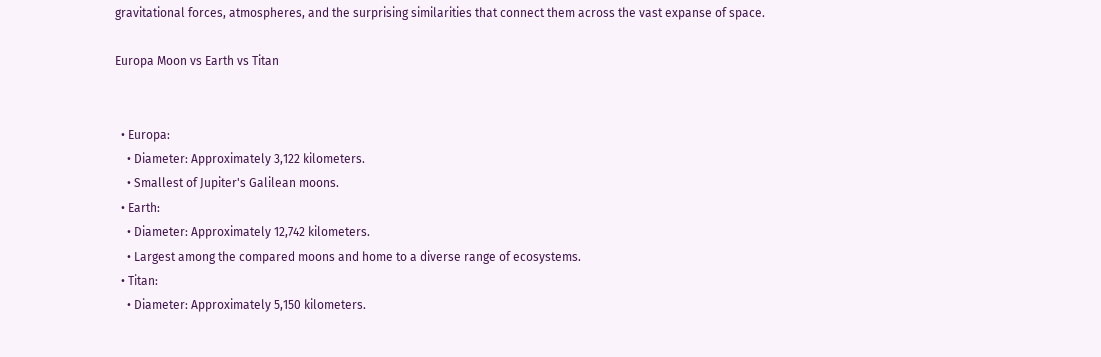gravitational forces, atmospheres, and the surprising similarities that connect them across the vast expanse of space.

Europa Moon vs Earth vs Titan


  • Europa:
    • Diameter: Approximately 3,122 kilometers.
    • Smallest of Jupiter's Galilean moons.
  • Earth:
    • Diameter: Approximately 12,742 kilometers.
    • Largest among the compared moons and home to a diverse range of ecosystems.
  • Titan:
    • Diameter: Approximately 5,150 kilometers.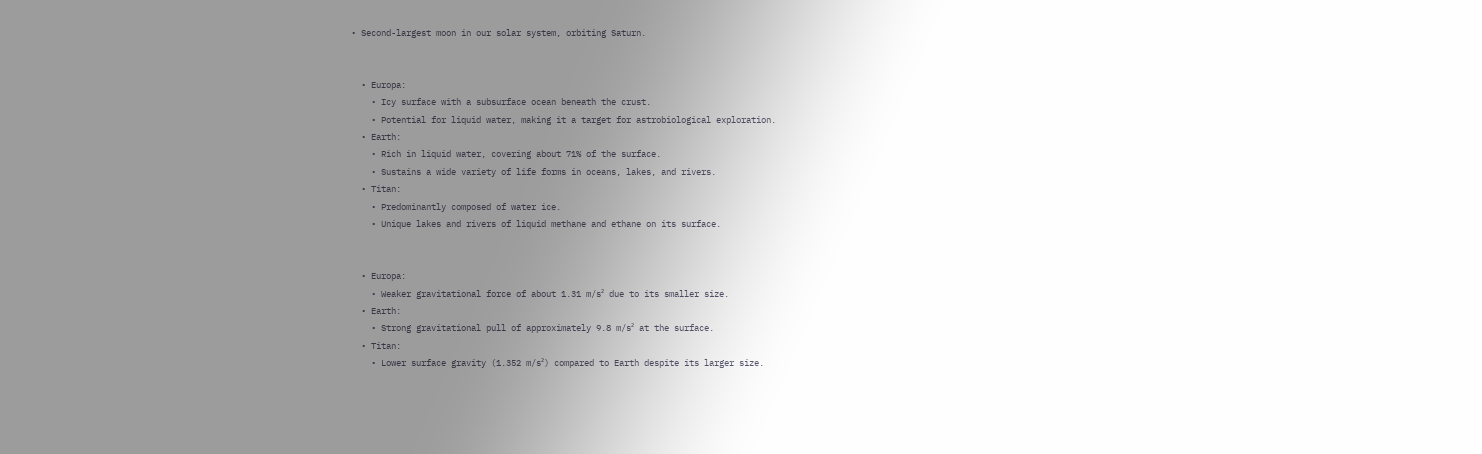• Second-largest moon in our solar system, orbiting Saturn.


  • Europa:
    • Icy surface with a subsurface ocean beneath the crust.
    • Potential for liquid water, making it a target for astrobiological exploration.
  • Earth:
    • Rich in liquid water, covering about 71% of the surface.
    • Sustains a wide variety of life forms in oceans, lakes, and rivers.
  • Titan:
    • Predominantly composed of water ice.
    • Unique lakes and rivers of liquid methane and ethane on its surface.


  • Europa:
    • Weaker gravitational force of about 1.31 m/s² due to its smaller size.
  • Earth:
    • Strong gravitational pull of approximately 9.8 m/s² at the surface.
  • Titan:
    • Lower surface gravity (1.352 m/s²) compared to Earth despite its larger size.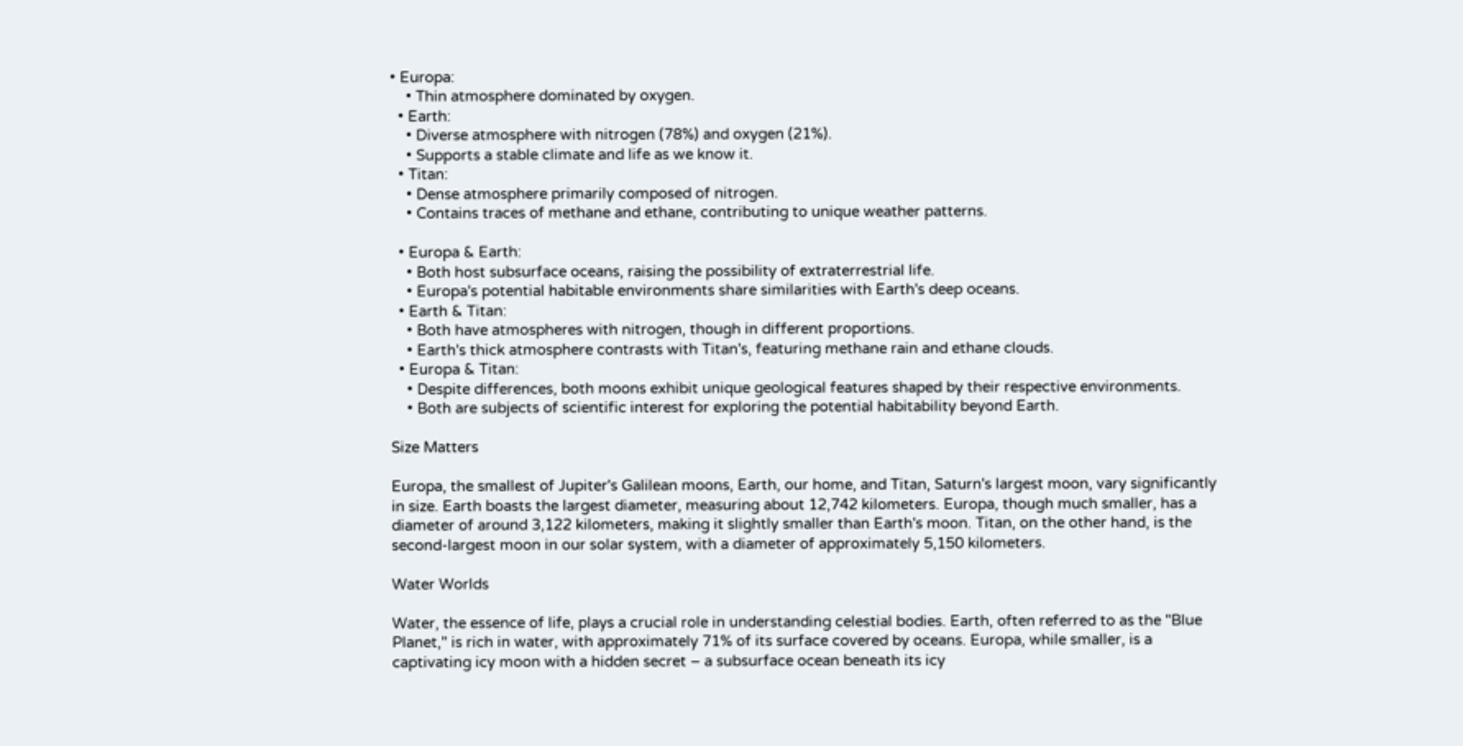• Europa:
    • Thin atmosphere dominated by oxygen.
  • Earth:
    • Diverse atmosphere with nitrogen (78%) and oxygen (21%).
    • Supports a stable climate and life as we know it.
  • Titan:
    • Dense atmosphere primarily composed of nitrogen.
    • Contains traces of methane and ethane, contributing to unique weather patterns.

  • Europa & Earth:
    • Both host subsurface oceans, raising the possibility of extraterrestrial life.
    • Europa's potential habitable environments share similarities with Earth's deep oceans.
  • Earth & Titan:
    • Both have atmospheres with nitrogen, though in different proportions.
    • Earth's thick atmosphere contrasts with Titan's, featuring methane rain and ethane clouds.
  • Europa & Titan:
    • Despite differences, both moons exhibit unique geological features shaped by their respective environments.
    • Both are subjects of scientific interest for exploring the potential habitability beyond Earth.

Size Matters

Europa, the smallest of Jupiter's Galilean moons, Earth, our home, and Titan, Saturn's largest moon, vary significantly in size. Earth boasts the largest diameter, measuring about 12,742 kilometers. Europa, though much smaller, has a diameter of around 3,122 kilometers, making it slightly smaller than Earth's moon. Titan, on the other hand, is the second-largest moon in our solar system, with a diameter of approximately 5,150 kilometers.

Water Worlds

Water, the essence of life, plays a crucial role in understanding celestial bodies. Earth, often referred to as the "Blue Planet," is rich in water, with approximately 71% of its surface covered by oceans. Europa, while smaller, is a captivating icy moon with a hidden secret – a subsurface ocean beneath its icy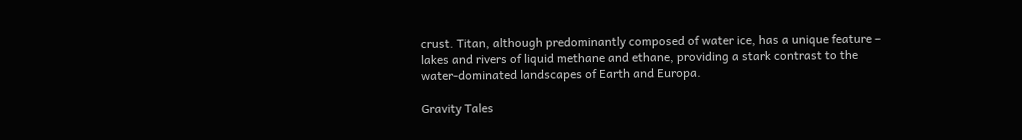crust. Titan, although predominantly composed of water ice, has a unique feature – lakes and rivers of liquid methane and ethane, providing a stark contrast to the water-dominated landscapes of Earth and Europa.

Gravity Tales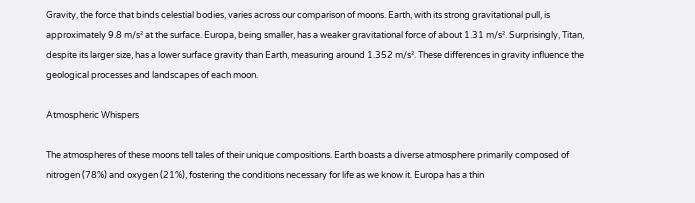Gravity, the force that binds celestial bodies, varies across our comparison of moons. Earth, with its strong gravitational pull, is approximately 9.8 m/s² at the surface. Europa, being smaller, has a weaker gravitational force of about 1.31 m/s². Surprisingly, Titan, despite its larger size, has a lower surface gravity than Earth, measuring around 1.352 m/s². These differences in gravity influence the geological processes and landscapes of each moon.

Atmospheric Whispers

The atmospheres of these moons tell tales of their unique compositions. Earth boasts a diverse atmosphere primarily composed of nitrogen (78%) and oxygen (21%), fostering the conditions necessary for life as we know it. Europa has a thin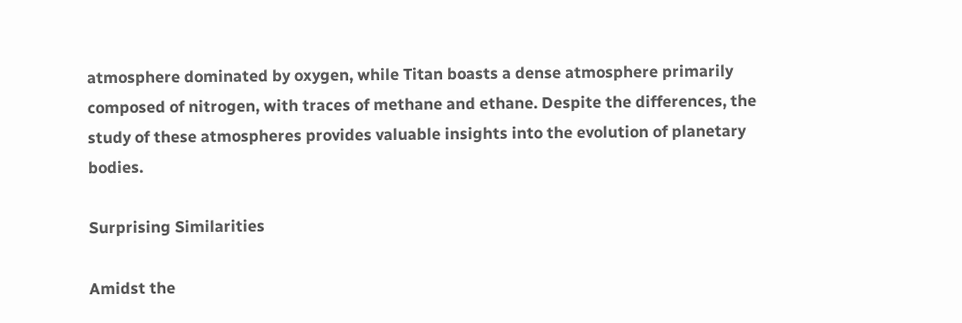atmosphere dominated by oxygen, while Titan boasts a dense atmosphere primarily composed of nitrogen, with traces of methane and ethane. Despite the differences, the study of these atmospheres provides valuable insights into the evolution of planetary bodies.

Surprising Similarities

Amidst the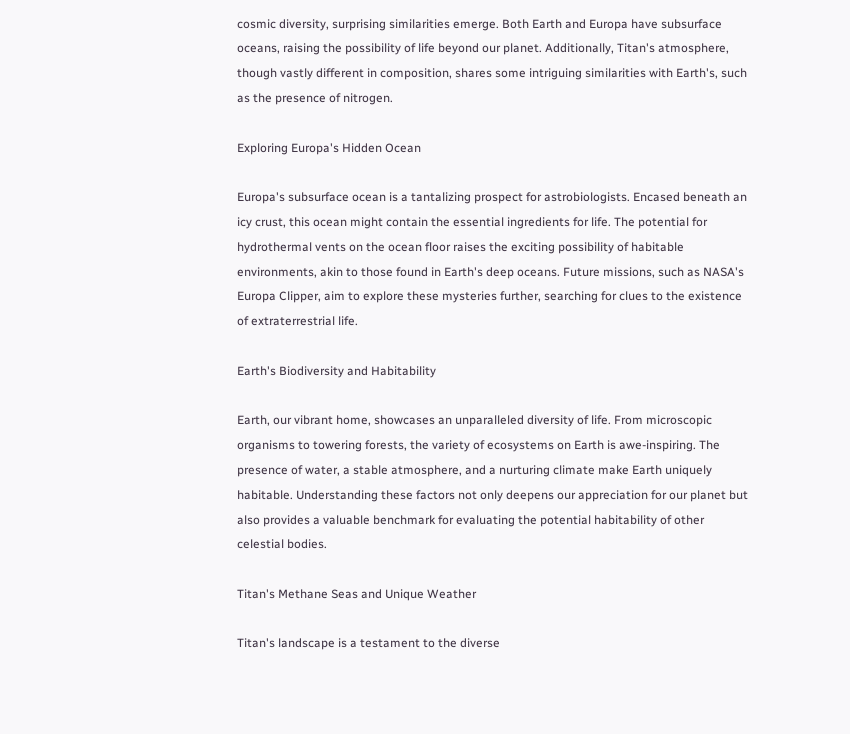cosmic diversity, surprising similarities emerge. Both Earth and Europa have subsurface oceans, raising the possibility of life beyond our planet. Additionally, Titan's atmosphere, though vastly different in composition, shares some intriguing similarities with Earth's, such as the presence of nitrogen.

Exploring Europa's Hidden Ocean

Europa's subsurface ocean is a tantalizing prospect for astrobiologists. Encased beneath an icy crust, this ocean might contain the essential ingredients for life. The potential for hydrothermal vents on the ocean floor raises the exciting possibility of habitable environments, akin to those found in Earth's deep oceans. Future missions, such as NASA's Europa Clipper, aim to explore these mysteries further, searching for clues to the existence of extraterrestrial life.

Earth's Biodiversity and Habitability

Earth, our vibrant home, showcases an unparalleled diversity of life. From microscopic organisms to towering forests, the variety of ecosystems on Earth is awe-inspiring. The presence of water, a stable atmosphere, and a nurturing climate make Earth uniquely habitable. Understanding these factors not only deepens our appreciation for our planet but also provides a valuable benchmark for evaluating the potential habitability of other celestial bodies.

Titan's Methane Seas and Unique Weather

Titan's landscape is a testament to the diverse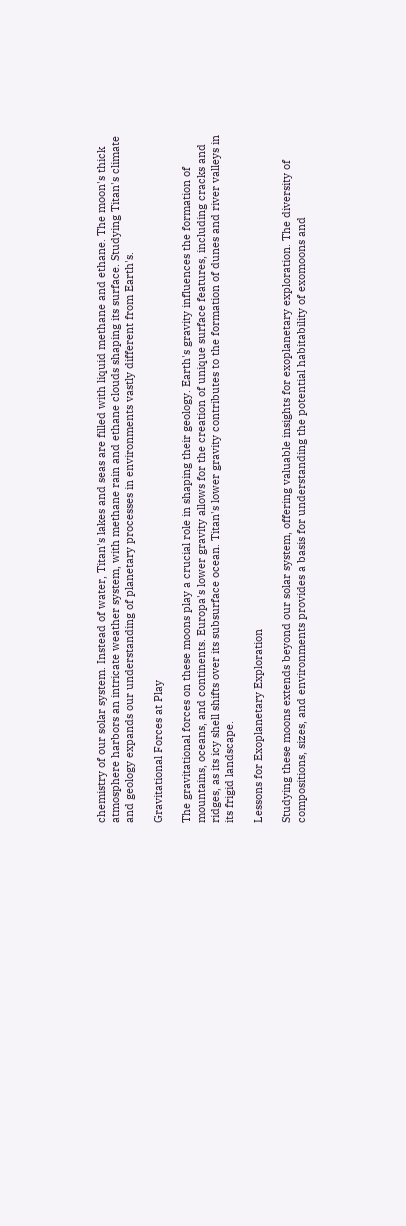chemistry of our solar system. Instead of water, Titan's lakes and seas are filled with liquid methane and ethane. The moon's thick atmosphere harbors an intricate weather system, with methane rain and ethane clouds shaping its surface. Studying Titan's climate and geology expands our understanding of planetary processes in environments vastly different from Earth's.

Gravitational Forces at Play

The gravitational forces on these moons play a crucial role in shaping their geology. Earth's gravity influences the formation of mountains, oceans, and continents. Europa's lower gravity allows for the creation of unique surface features, including cracks and ridges, as its icy shell shifts over its subsurface ocean. Titan's lower gravity contributes to the formation of dunes and river valleys in its frigid landscape.

Lessons for Exoplanetary Exploration

Studying these moons extends beyond our solar system, offering valuable insights for exoplanetary exploration. The diversity of compositions, sizes, and environments provides a basis for understanding the potential habitability of exomoons and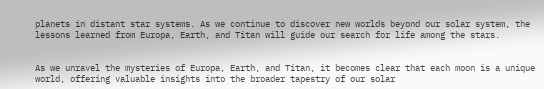planets in distant star systems. As we continue to discover new worlds beyond our solar system, the lessons learned from Europa, Earth, and Titan will guide our search for life among the stars.


As we unravel the mysteries of Europa, Earth, and Titan, it becomes clear that each moon is a unique world, offering valuable insights into the broader tapestry of our solar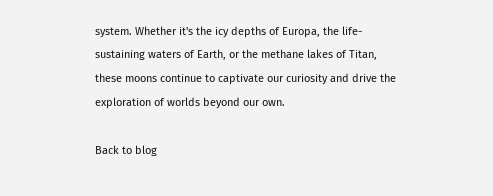system. Whether it's the icy depths of Europa, the life-sustaining waters of Earth, or the methane lakes of Titan, these moons continue to captivate our curiosity and drive the exploration of worlds beyond our own.

Back to blog